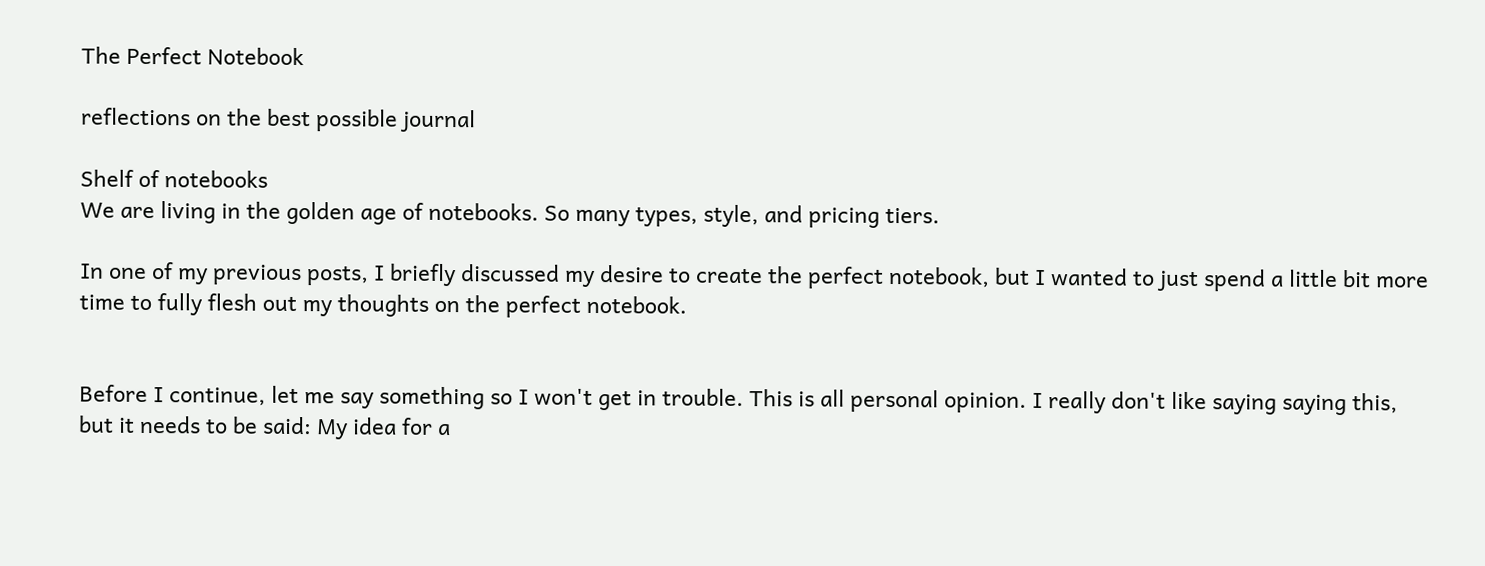The Perfect Notebook

reflections on the best possible journal

Shelf of notebooks
We are living in the golden age of notebooks. So many types, style, and pricing tiers.

In one of my previous posts, I briefly discussed my desire to create the perfect notebook, but I wanted to just spend a little bit more time to fully flesh out my thoughts on the perfect notebook.


Before I continue, let me say something so I won't get in trouble. This is all personal opinion. I really don't like saying saying this, but it needs to be said: My idea for a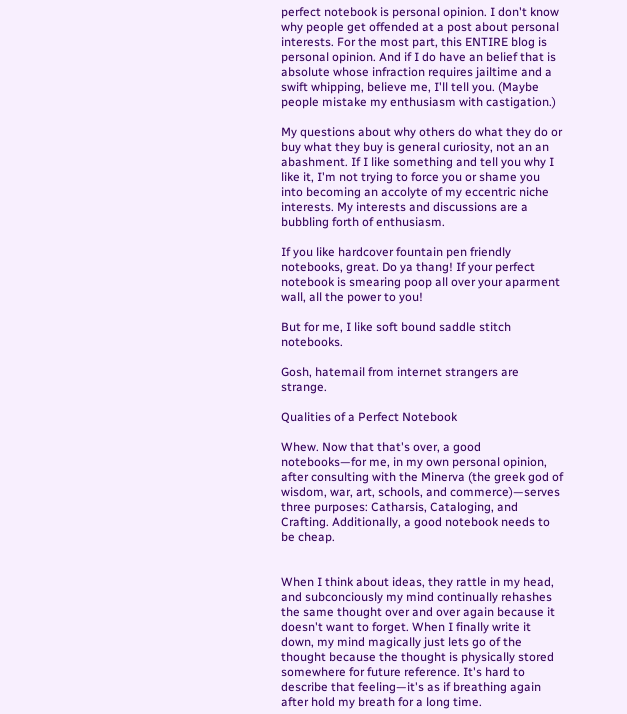perfect notebook is personal opinion. I don't know why people get offended at a post about personal interests. For the most part, this ENTIRE blog is personal opinion. And if I do have an belief that is absolute whose infraction requires jailtime and a swift whipping, believe me, I'll tell you. (Maybe people mistake my enthusiasm with castigation.)

My questions about why others do what they do or buy what they buy is general curiosity, not an an abashment. If I like something and tell you why I like it, I'm not trying to force you or shame you into becoming an accolyte of my eccentric niche interests. My interests and discussions are a bubbling forth of enthusiasm.

If you like hardcover fountain pen friendly notebooks, great. Do ya thang! If your perfect notebook is smearing poop all over your aparment wall, all the power to you!

But for me, I like soft bound saddle stitch notebooks.

Gosh, hatemail from internet strangers are strange.

Qualities of a Perfect Notebook

Whew. Now that that's over, a good notebooks—for me, in my own personal opinion, after consulting with the Minerva (the greek god of wisdom, war, art, schools, and commerce)—serves three purposes: Catharsis, Cataloging, and Crafting. Additionally, a good notebook needs to be cheap.


When I think about ideas, they rattle in my head, and subconciously my mind continually rehashes the same thought over and over again because it doesn't want to forget. When I finally write it down, my mind magically just lets go of the thought because the thought is physically stored somewhere for future reference. It's hard to describe that feeling—it's as if breathing again after hold my breath for a long time.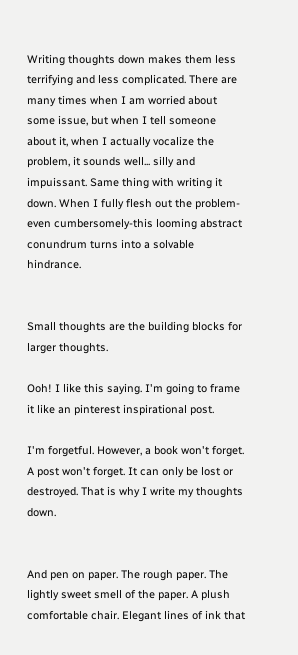Writing thoughts down makes them less terrifying and less complicated. There are many times when I am worried about some issue, but when I tell someone about it, when I actually vocalize the problem, it sounds well... silly and impuissant. Same thing with writing it down. When I fully flesh out the problem-even cumbersomely-this looming abstract conundrum turns into a solvable hindrance.


Small thoughts are the building blocks for larger thoughts.

Ooh! I like this saying. I'm going to frame it like an pinterest inspirational post.

I'm forgetful. However, a book won't forget. A post won't forget. It can only be lost or destroyed. That is why I write my thoughts down.


And pen on paper. The rough paper. The lightly sweet smell of the paper. A plush comfortable chair. Elegant lines of ink that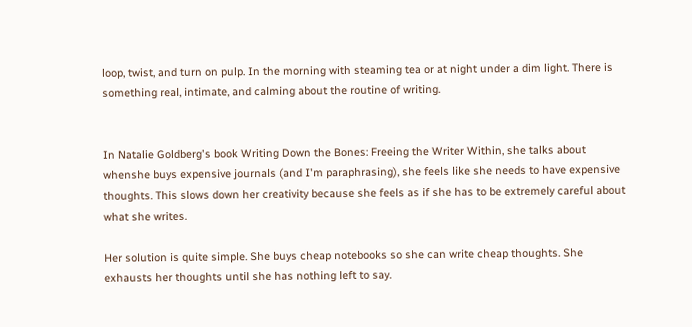loop, twist, and turn on pulp. In the morning with steaming tea or at night under a dim light. There is something real, intimate, and calming about the routine of writing.


In Natalie Goldberg's book Writing Down the Bones: Freeing the Writer Within, she talks about whenshe buys expensive journals (and I'm paraphrasing), she feels like she needs to have expensive thoughts. This slows down her creativity because she feels as if she has to be extremely careful about what she writes.

Her solution is quite simple. She buys cheap notebooks so she can write cheap thoughts. She exhausts her thoughts until she has nothing left to say.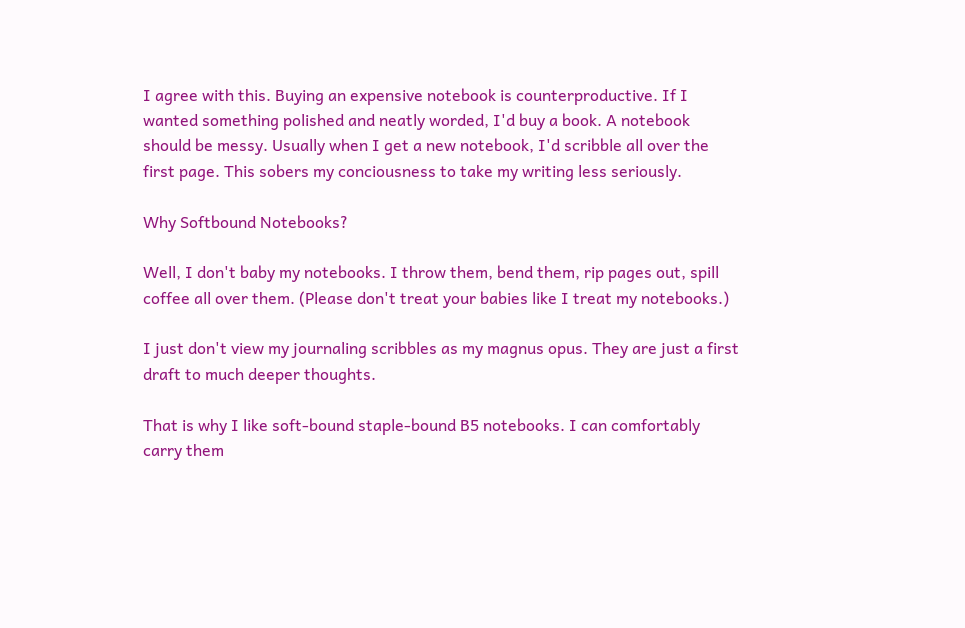I agree with this. Buying an expensive notebook is counterproductive. If I wanted something polished and neatly worded, I'd buy a book. A notebook should be messy. Usually when I get a new notebook, I'd scribble all over the first page. This sobers my conciousness to take my writing less seriously.

Why Softbound Notebooks?

Well, I don't baby my notebooks. I throw them, bend them, rip pages out, spill coffee all over them. (Please don't treat your babies like I treat my notebooks.)

I just don't view my journaling scribbles as my magnus opus. They are just a first draft to much deeper thoughts.

That is why I like soft-bound staple-bound B5 notebooks. I can comfortably carry them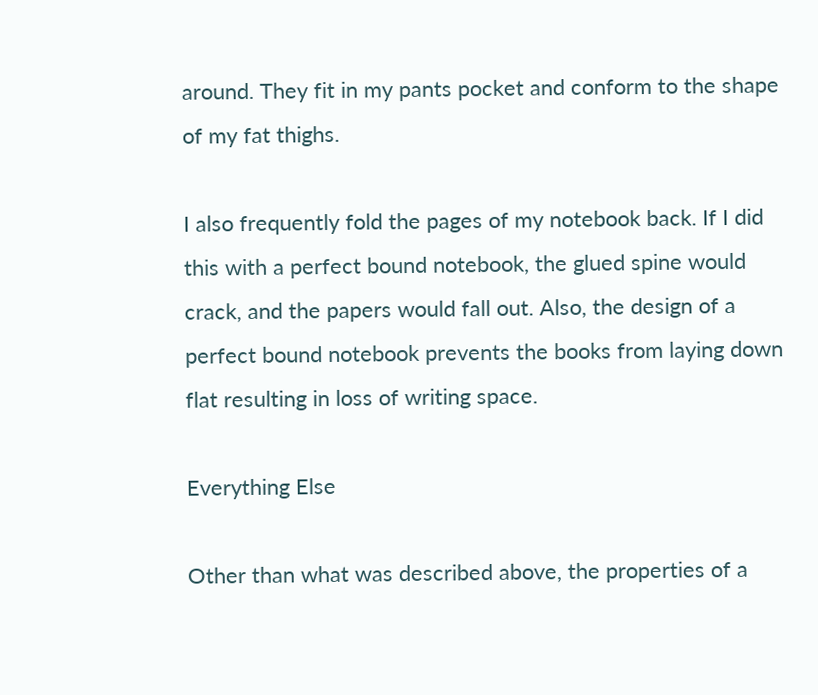around. They fit in my pants pocket and conform to the shape of my fat thighs.

I also frequently fold the pages of my notebook back. If I did this with a perfect bound notebook, the glued spine would crack, and the papers would fall out. Also, the design of a perfect bound notebook prevents the books from laying down flat resulting in loss of writing space.

Everything Else

Other than what was described above, the properties of a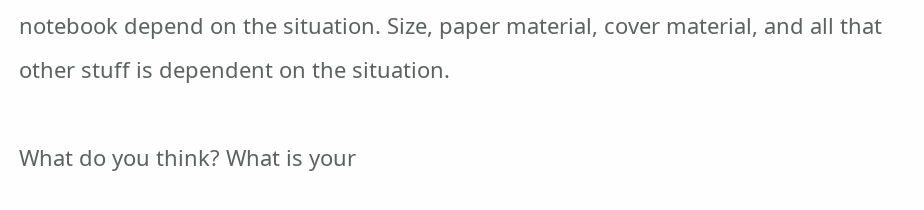notebook depend on the situation. Size, paper material, cover material, and all that other stuff is dependent on the situation.

What do you think? What is your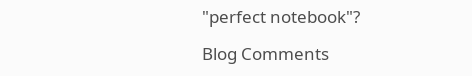"perfect notebook"?

Blog Comments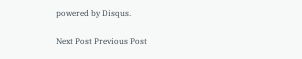powered by Disqus.

Next Post Previous Post